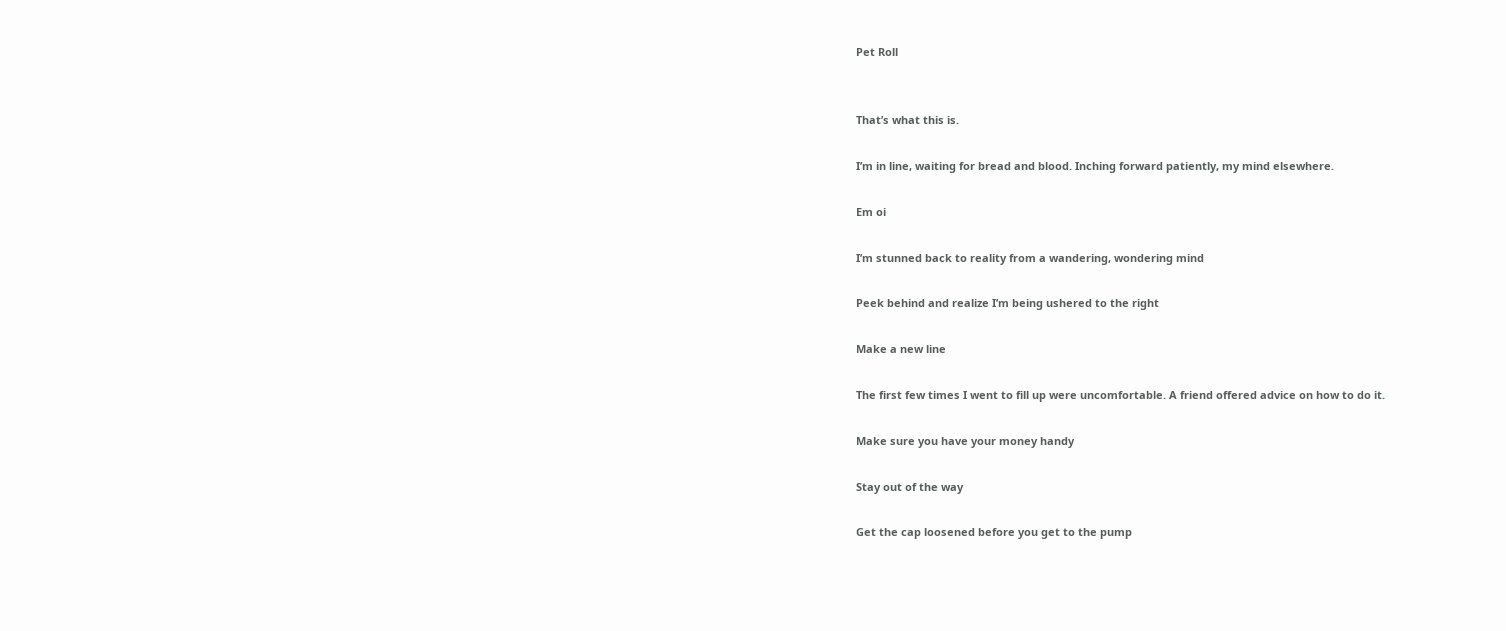Pet Roll


That’s what this is.

I’m in line, waiting for bread and blood. Inching forward patiently, my mind elsewhere.

Em oi

I’m stunned back to reality from a wandering, wondering mind

Peek behind and realize I’m being ushered to the right

Make a new line

The first few times I went to fill up were uncomfortable. A friend offered advice on how to do it.

Make sure you have your money handy

Stay out of the way

Get the cap loosened before you get to the pump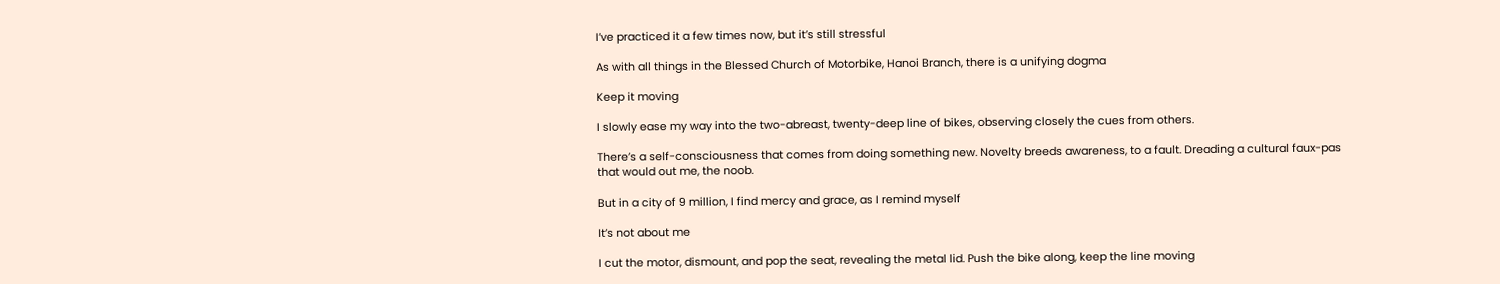I’ve practiced it a few times now, but it’s still stressful

As with all things in the Blessed Church of Motorbike, Hanoi Branch, there is a unifying dogma

Keep it moving

I slowly ease my way into the two-abreast, twenty-deep line of bikes, observing closely the cues from others.

There’s a self-consciousness that comes from doing something new. Novelty breeds awareness, to a fault. Dreading a cultural faux-pas that would out me, the noob.

But in a city of 9 million, I find mercy and grace, as I remind myself

It’s not about me

I cut the motor, dismount, and pop the seat, revealing the metal lid. Push the bike along, keep the line moving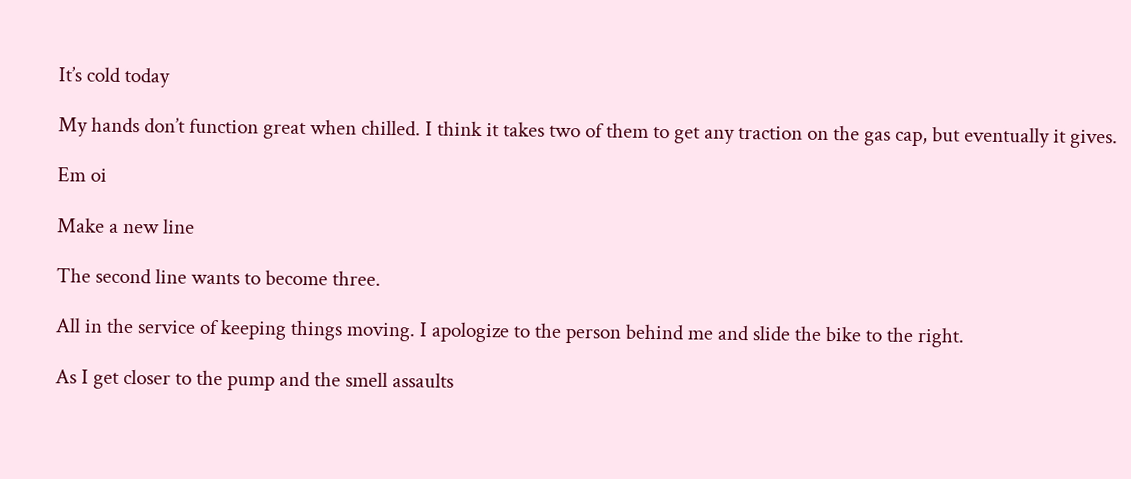It’s cold today

My hands don’t function great when chilled. I think it takes two of them to get any traction on the gas cap, but eventually it gives.

Em oi

Make a new line

The second line wants to become three.

All in the service of keeping things moving. I apologize to the person behind me and slide the bike to the right.

As I get closer to the pump and the smell assaults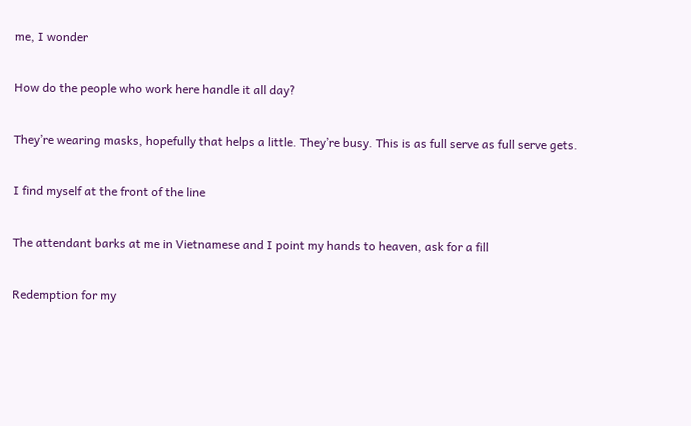me, I wonder

How do the people who work here handle it all day?

They’re wearing masks, hopefully that helps a little. They’re busy. This is as full serve as full serve gets.

I find myself at the front of the line

The attendant barks at me in Vietnamese and I point my hands to heaven, ask for a fill

Redemption for my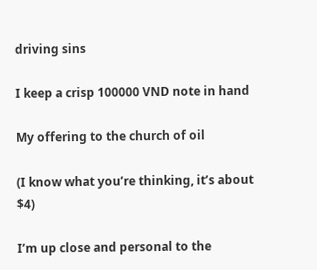driving sins

I keep a crisp 100000 VND note in hand

My offering to the church of oil

(I know what you’re thinking, it’s about $4)

I’m up close and personal to the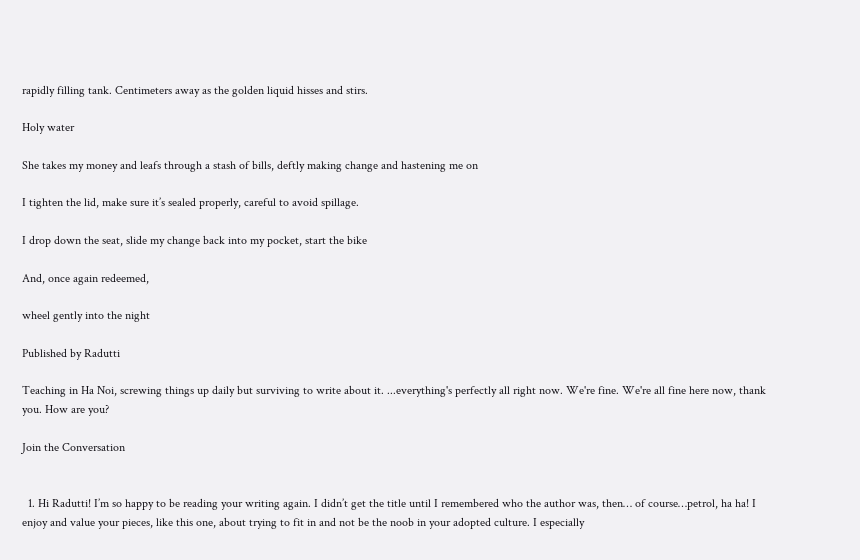rapidly filling tank. Centimeters away as the golden liquid hisses and stirs.

Holy water

She takes my money and leafs through a stash of bills, deftly making change and hastening me on

I tighten the lid, make sure it’s sealed properly, careful to avoid spillage.

I drop down the seat, slide my change back into my pocket, start the bike

And, once again redeemed,

wheel gently into the night

Published by Radutti

Teaching in Ha Noi, screwing things up daily but surviving to write about it. ...everything's perfectly all right now. We're fine. We're all fine here now, thank you. How are you?

Join the Conversation


  1. Hi Radutti! I’m so happy to be reading your writing again. I didn’t get the title until I remembered who the author was, then… of course…petrol, ha ha! I enjoy and value your pieces, like this one, about trying to fit in and not be the noob in your adopted culture. I especially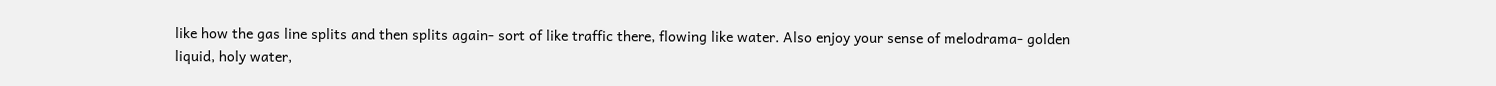like how the gas line splits and then splits again- sort of like traffic there, flowing like water. Also enjoy your sense of melodrama- golden liquid, holy water,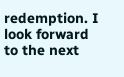redemption. I look forward to the next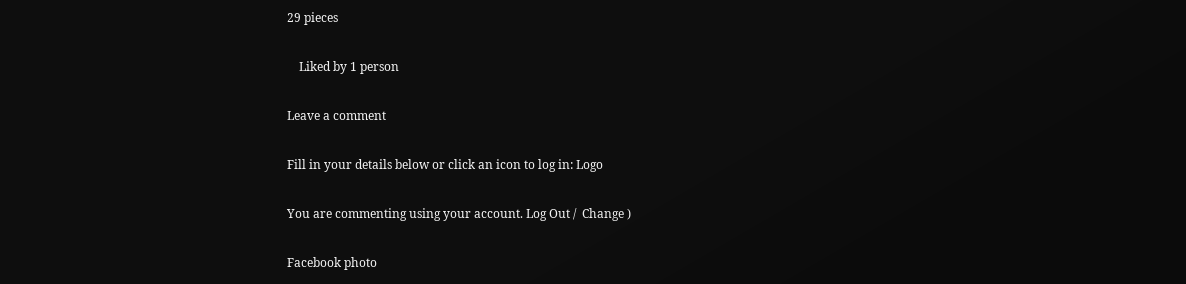29 pieces

    Liked by 1 person

Leave a comment

Fill in your details below or click an icon to log in: Logo

You are commenting using your account. Log Out /  Change )

Facebook photo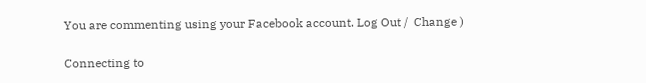You are commenting using your Facebook account. Log Out /  Change )

Connecting to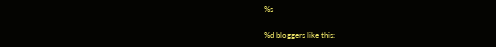%s

%d bloggers like this: